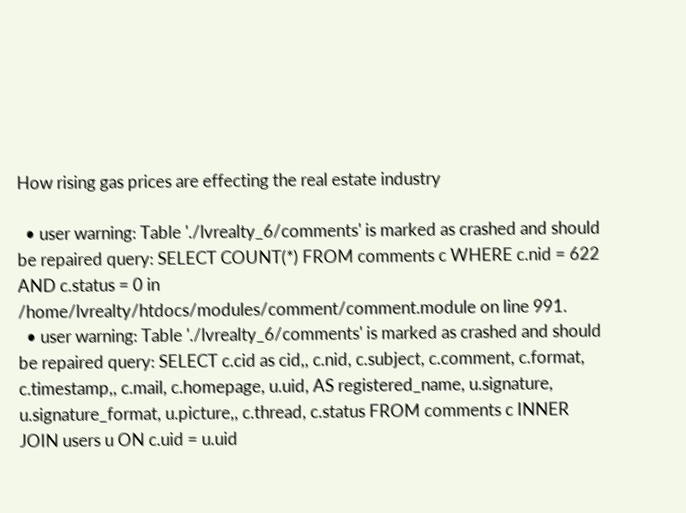How rising gas prices are effecting the real estate industry

  • user warning: Table './lvrealty_6/comments' is marked as crashed and should be repaired query: SELECT COUNT(*) FROM comments c WHERE c.nid = 622 AND c.status = 0 in /home/lvrealty/htdocs/modules/comment/comment.module on line 991.
  • user warning: Table './lvrealty_6/comments' is marked as crashed and should be repaired query: SELECT c.cid as cid,, c.nid, c.subject, c.comment, c.format, c.timestamp,, c.mail, c.homepage, u.uid, AS registered_name, u.signature, u.signature_format, u.picture,, c.thread, c.status FROM comments c INNER JOIN users u ON c.uid = u.uid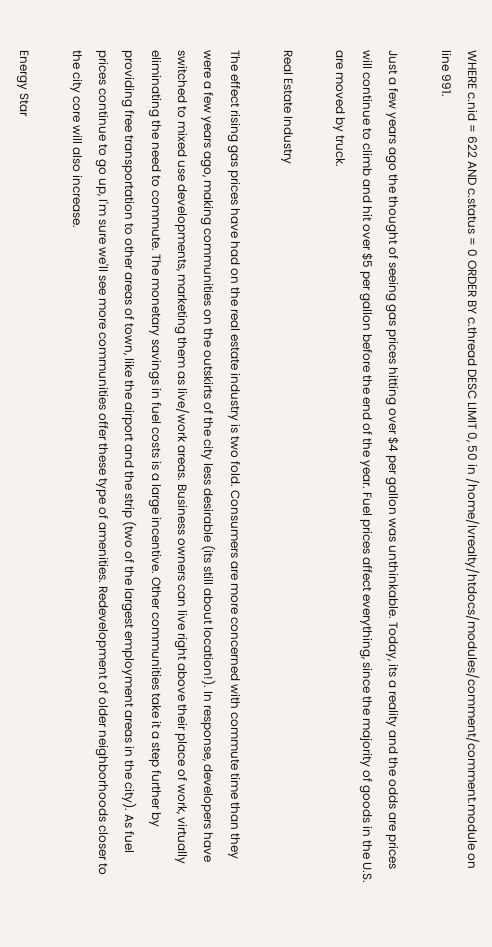WHERE c.nid = 622 AND c.status = 0 ORDER BY c.thread DESC LIMIT 0, 50 in /home/lvrealty/htdocs/modules/comment/comment.module on line 991.

Just a few years ago the thought of seeing gas prices hitting over $4 per gallon was unthinkable. Today, its a reality and the odds are prices will continue to climb and hit over $5 per gallon before the end of the year. Fuel prices affect everything, since the majority of goods in the U.S. are moved by truck.

Real Estate Industry

The effect rising gas prices have had on the real estate industry is two fold. Consumers are more concerned with commute time than they were a few years ago, making communities on the outskirts of the city less desirable (its still about location!). In response, developers have switched to mixed use developments, marketing them as live/work areas. Business owners can live right above their place of work, virtually eliminating the need to commute. The monetary savings in fuel costs is a large incentive. Other communities take it a step further by providing free transportation to other areas of town, like the airport and the strip (two of the largest employment areas in the city). As fuel prices continue to go up, I'm sure we'll see more communities offer these type of amenities. Redevelopment of older neighborhoods closer to the city core will also increase.

Energy Star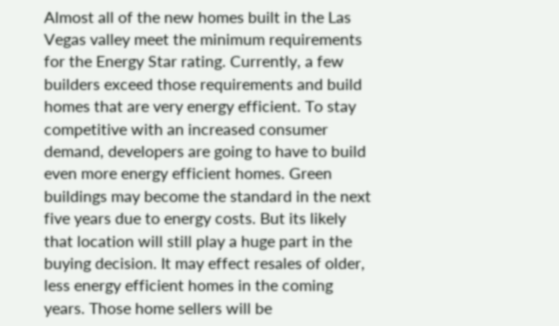Almost all of the new homes built in the Las Vegas valley meet the minimum requirements for the Energy Star rating. Currently, a few builders exceed those requirements and build homes that are very energy efficient. To stay competitive with an increased consumer demand, developers are going to have to build even more energy efficient homes. Green buildings may become the standard in the next five years due to energy costs. But its likely that location will still play a huge part in the buying decision. It may effect resales of older, less energy efficient homes in the coming years. Those home sellers will be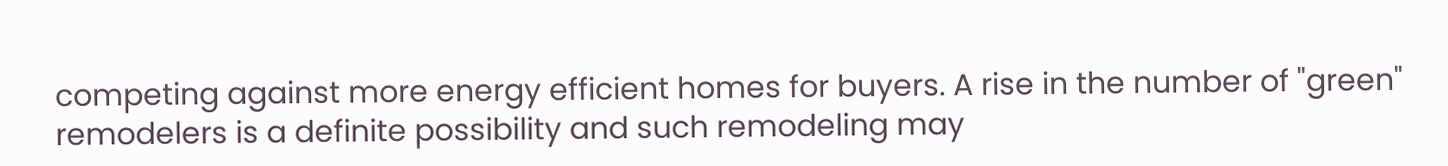competing against more energy efficient homes for buyers. A rise in the number of "green" remodelers is a definite possibility and such remodeling may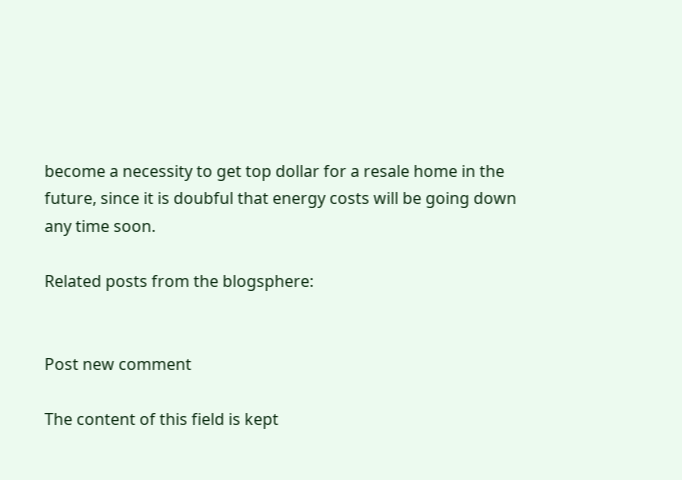become a necessity to get top dollar for a resale home in the future, since it is doubful that energy costs will be going down any time soon.

Related posts from the blogsphere:


Post new comment

The content of this field is kept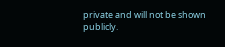private and will not be shown publicly.